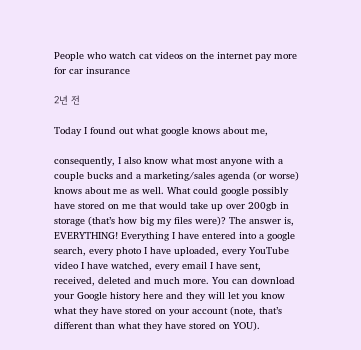People who watch cat videos on the internet pay more for car insurance

2년 전

Today I found out what google knows about me,

consequently, I also know what most anyone with a couple bucks and a marketing/sales agenda (or worse) knows about me as well. What could google possibly have stored on me that would take up over 200gb in storage (that’s how big my files were)? The answer is, EVERYTHING! Everything I have entered into a google search, every photo I have uploaded, every YouTube video I have watched, every email I have sent, received, deleted and much more. You can download your Google history here and they will let you know what they have stored on your account (note, that’s different than what they have stored on YOU).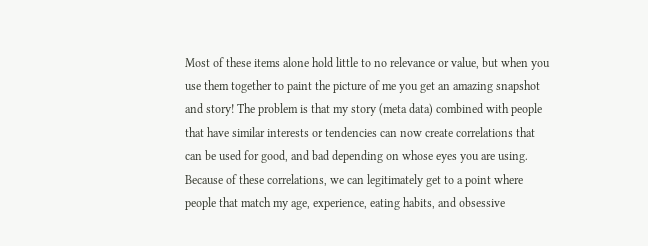Most of these items alone hold little to no relevance or value, but when you use them together to paint the picture of me you get an amazing snapshot and story! The problem is that my story (meta data) combined with people that have similar interests or tendencies can now create correlations that can be used for good, and bad depending on whose eyes you are using. Because of these correlations, we can legitimately get to a point where people that match my age, experience, eating habits, and obsessive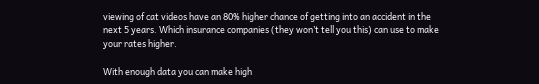viewing of cat videos have an 80% higher chance of getting into an accident in the next 5 years. Which insurance companies (they won’t tell you this) can use to make your rates higher.

With enough data you can make high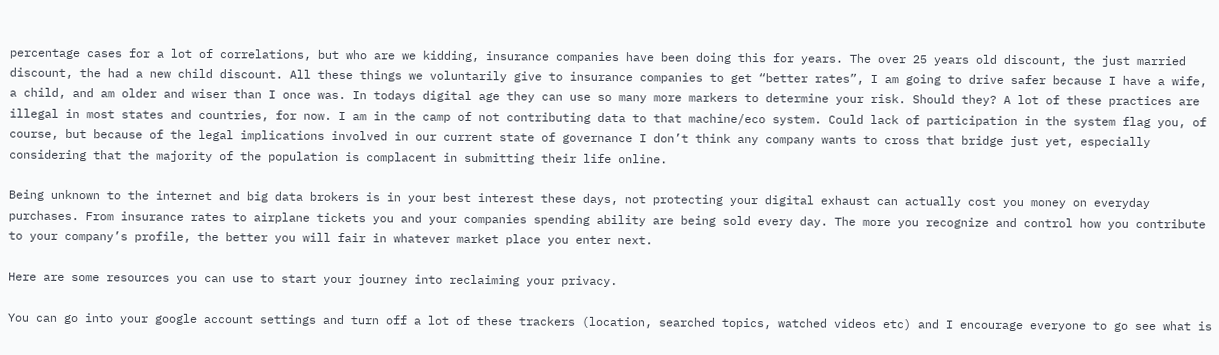percentage cases for a lot of correlations, but who are we kidding, insurance companies have been doing this for years. The over 25 years old discount, the just married discount, the had a new child discount. All these things we voluntarily give to insurance companies to get “better rates”, I am going to drive safer because I have a wife, a child, and am older and wiser than I once was. In todays digital age they can use so many more markers to determine your risk. Should they? A lot of these practices are illegal in most states and countries, for now. I am in the camp of not contributing data to that machine/eco system. Could lack of participation in the system flag you, of course, but because of the legal implications involved in our current state of governance I don’t think any company wants to cross that bridge just yet, especially considering that the majority of the population is complacent in submitting their life online.

Being unknown to the internet and big data brokers is in your best interest these days, not protecting your digital exhaust can actually cost you money on everyday purchases. From insurance rates to airplane tickets you and your companies spending ability are being sold every day. The more you recognize and control how you contribute to your company’s profile, the better you will fair in whatever market place you enter next.

Here are some resources you can use to start your journey into reclaiming your privacy.

You can go into your google account settings and turn off a lot of these trackers (location, searched topics, watched videos etc) and I encourage everyone to go see what is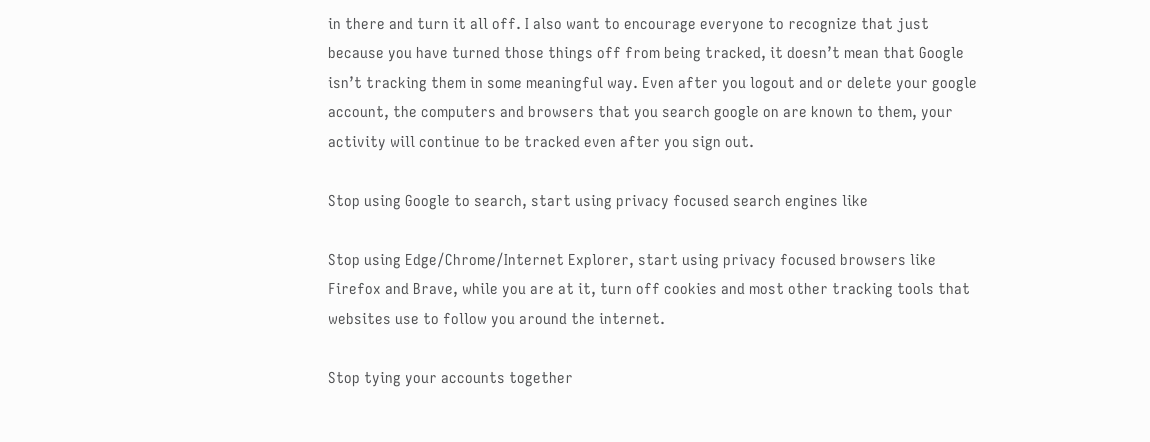in there and turn it all off. I also want to encourage everyone to recognize that just because you have turned those things off from being tracked, it doesn’t mean that Google isn’t tracking them in some meaningful way. Even after you logout and or delete your google account, the computers and browsers that you search google on are known to them, your activity will continue to be tracked even after you sign out.

Stop using Google to search, start using privacy focused search engines like

Stop using Edge/Chrome/Internet Explorer, start using privacy focused browsers like Firefox and Brave, while you are at it, turn off cookies and most other tracking tools that websites use to follow you around the internet.

Stop tying your accounts together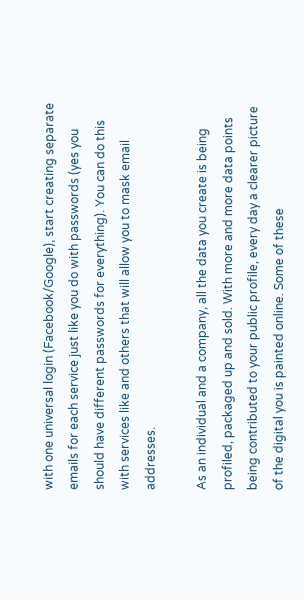with one universal login (Facebook/Google), start creating separate emails for each service just like you do with passwords (yes you should have different passwords for everything). You can do this with services like and others that will allow you to mask email addresses.

As an individual and a company, all the data you create is being profiled, packaged up and sold. With more and more data points being contributed to your public profile, every day a clearer picture of the digital you is painted online. Some of these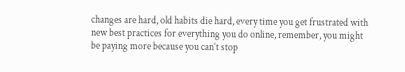changes are hard, old habits die hard, every time you get frustrated with new best practices for everything you do online, remember, you might be paying more because you can’t stop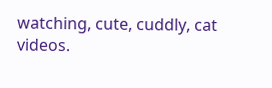watching, cute, cuddly, cat videos.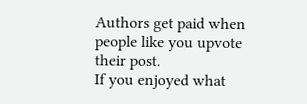Authors get paid when people like you upvote their post.
If you enjoyed what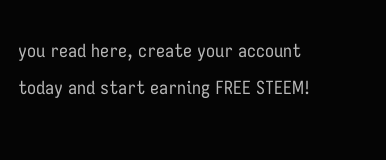you read here, create your account today and start earning FREE STEEM!